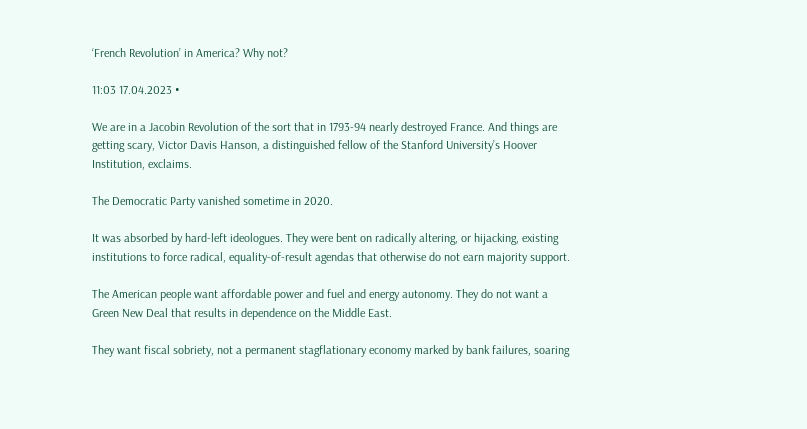‘French Revolution’ in America? Why not?

11:03 17.04.2023 •

We are in a Jacobin Revolution of the sort that in 1793-94 nearly destroyed France. And things are getting scary, Victor Davis Hanson, a distinguished fellow of the Stanford University’s Hoover Institution, exclaims.

The Democratic Party vanished sometime in 2020.

It was absorbed by hard-left ideologues. They were bent on radically altering, or hijacking, existing institutions to force radical, equality-of-result agendas that otherwise do not earn majority support.

The American people want affordable power and fuel and energy autonomy. They do not want a Green New Deal that results in dependence on the Middle East.

They want fiscal sobriety, not a permanent stagflationary economy marked by bank failures, soaring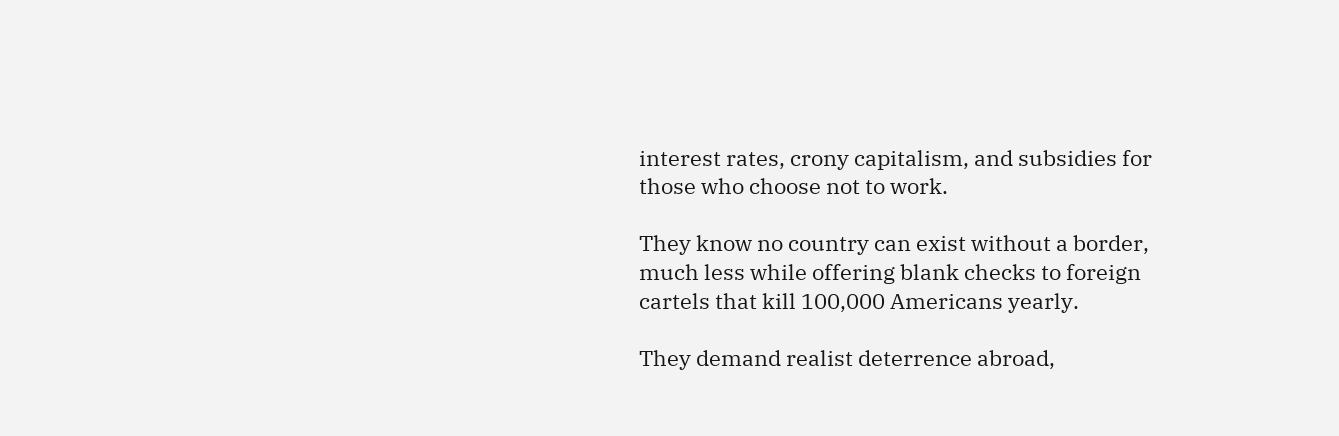interest rates, crony capitalism, and subsidies for those who choose not to work.

They know no country can exist without a border, much less while offering blank checks to foreign cartels that kill 100,000 Americans yearly.

They demand realist deterrence abroad,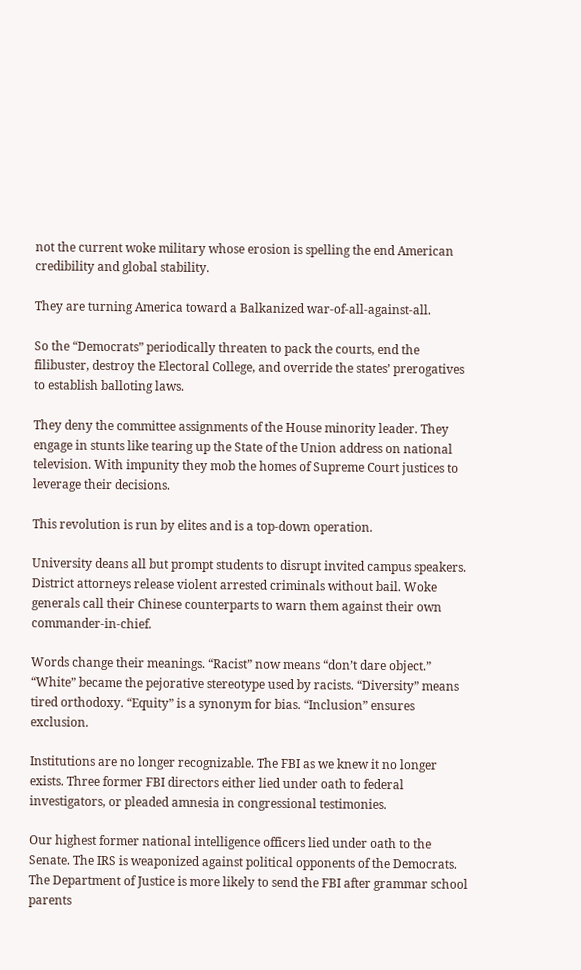not the current woke military whose erosion is spelling the end American credibility and global stability.

They are turning America toward a Balkanized war-of-all-against-all.

So the “Democrats” periodically threaten to pack the courts, end the filibuster, destroy the Electoral College, and override the states’ prerogatives to establish balloting laws.

They deny the committee assignments of the House minority leader. They engage in stunts like tearing up the State of the Union address on national television. With impunity they mob the homes of Supreme Court justices to leverage their decisions.

This revolution is run by elites and is a top-down operation.

University deans all but prompt students to disrupt invited campus speakers. District attorneys release violent arrested criminals without bail. Woke generals call their Chinese counterparts to warn them against their own commander-in-chief.

Words change their meanings. “Racist” now means “don’t dare object.” “White” became the pejorative stereotype used by racists. “Diversity” means tired orthodoxy. “Equity” is a synonym for bias. “Inclusion” ensures exclusion.

Institutions are no longer recognizable. The FBI as we knew it no longer exists. Three former FBI directors either lied under oath to federal investigators, or pleaded amnesia in congressional testimonies.

Our highest former national intelligence officers lied under oath to the Senate. The IRS is weaponized against political opponents of the Democrats. The Department of Justice is more likely to send the FBI after grammar school parents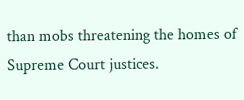than mobs threatening the homes of Supreme Court justices.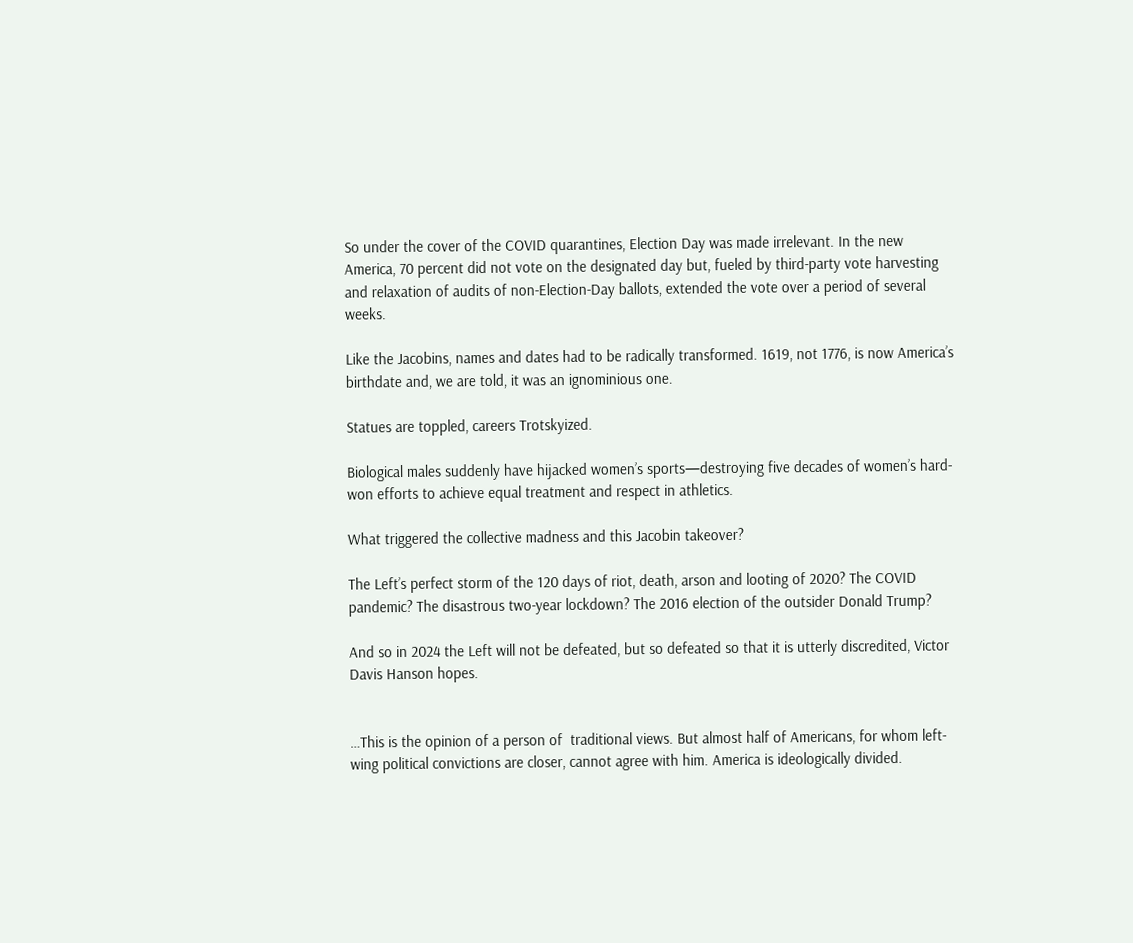So under the cover of the COVID quarantines, Election Day was made irrelevant. In the new America, 70 percent did not vote on the designated day but, fueled by third-party vote harvesting and relaxation of audits of non-Election-Day ballots, extended the vote over a period of several weeks.

Like the Jacobins, names and dates had to be radically transformed. 1619, not 1776, is now America’s birthdate and, we are told, it was an ignominious one.

Statues are toppled, careers Trotskyized.

Biological males suddenly have hijacked women’s sports—destroying five decades of women’s hard-won efforts to achieve equal treatment and respect in athletics.

What triggered the collective madness and this Jacobin takeover?

The Left’s perfect storm of the 120 days of riot, death, arson and looting of 2020? The COVID pandemic? The disastrous two-year lockdown? The 2016 election of the outsider Donald Trump?

And so in 2024 the Left will not be defeated, but so defeated so that it is utterly discredited, Victor Davis Hanson hopes.


…This is the opinion of a person of  traditional views. But almost half of Americans, for whom left-wing political convictions are closer, cannot agree with him. America is ideologically divided.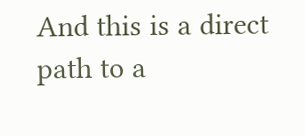And this is a direct path to a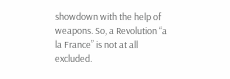showdown with the help of weapons. So, a Revolution “a la France” is not at all excluded.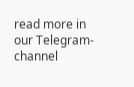read more in our Telegram-channel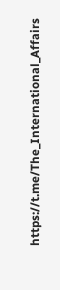https://t.me/The_International_Affairs